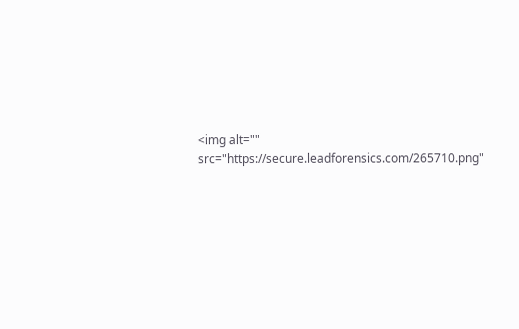<img alt="" src="https://secure.leadforensics.com/265710.png"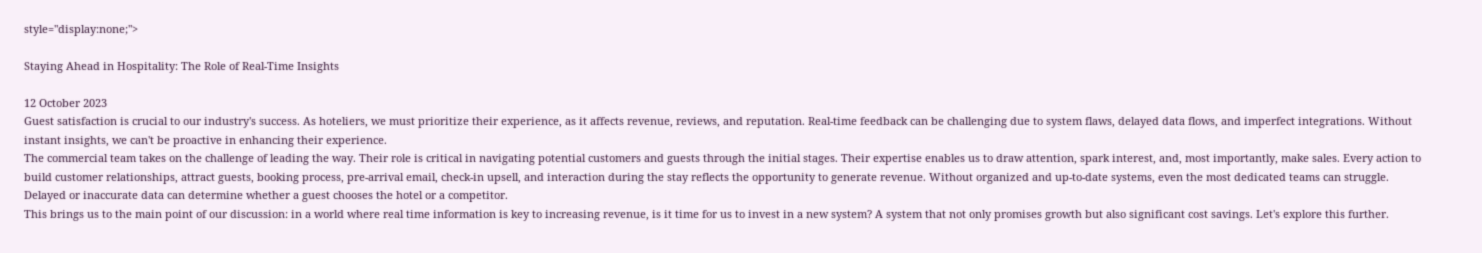style="display:none;">

Staying Ahead in Hospitality: The Role of Real-Time Insights

12 October 2023
Guest satisfaction is crucial to our industry's success. As hoteliers, we must prioritize their experience, as it affects revenue, reviews, and reputation. Real-time feedback can be challenging due to system flaws, delayed data flows, and imperfect integrations. Without instant insights, we can't be proactive in enhancing their experience.
The commercial team takes on the challenge of leading the way. Their role is critical in navigating potential customers and guests through the initial stages. Their expertise enables us to draw attention, spark interest, and, most importantly, make sales. Every action to build customer relationships, attract guests, booking process, pre-arrival email, check-in upsell, and interaction during the stay reflects the opportunity to generate revenue. Without organized and up-to-date systems, even the most dedicated teams can struggle. Delayed or inaccurate data can determine whether a guest chooses the hotel or a competitor.
This brings us to the main point of our discussion: in a world where real time information is key to increasing revenue, is it time for us to invest in a new system? A system that not only promises growth but also significant cost savings. Let's explore this further.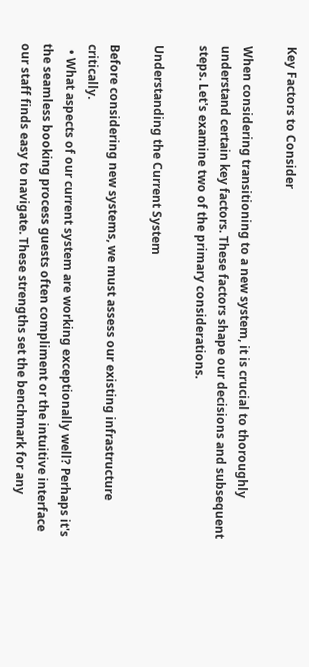Key Factors to Consider

When considering transitioning to a new system, it is crucial to thoroughly understand certain key factors. These factors shape our decisions and subsequent steps. Let's examine two of the primary considerations.

Understanding the Current System

Before considering new systems, we must assess our existing infrastructure critically.
  • What aspects of our current system are working exceptionally well? Perhaps it's the seamless booking process guests often compliment or the intuitive interface our staff finds easy to navigate. These strengths set the benchmark for any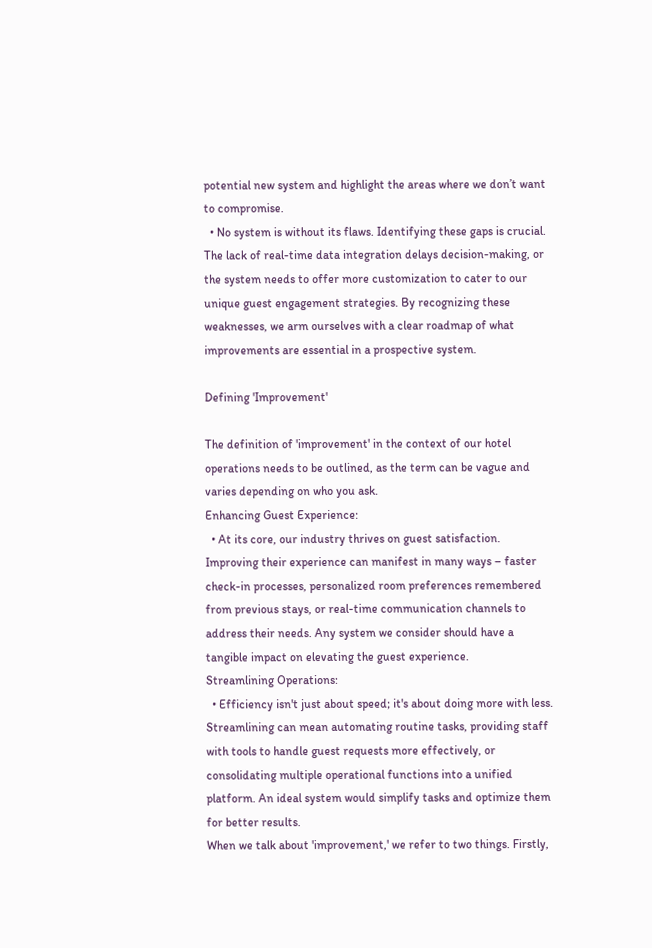potential new system and highlight the areas where we don’t want to compromise.
  • No system is without its flaws. Identifying these gaps is crucial. The lack of real-time data integration delays decision-making, or the system needs to offer more customization to cater to our unique guest engagement strategies. By recognizing these weaknesses, we arm ourselves with a clear roadmap of what improvements are essential in a prospective system.

Defining 'Improvement'

The definition of 'improvement' in the context of our hotel operations needs to be outlined, as the term can be vague and varies depending on who you ask.
Enhancing Guest Experience:
  • At its core, our industry thrives on guest satisfaction. Improving their experience can manifest in many ways – faster check-in processes, personalized room preferences remembered from previous stays, or real-time communication channels to address their needs. Any system we consider should have a tangible impact on elevating the guest experience.
Streamlining Operations:
  • Efficiency isn't just about speed; it's about doing more with less. Streamlining can mean automating routine tasks, providing staff with tools to handle guest requests more effectively, or consolidating multiple operational functions into a unified platform. An ideal system would simplify tasks and optimize them for better results.
When we talk about 'improvement,' we refer to two things. Firstly,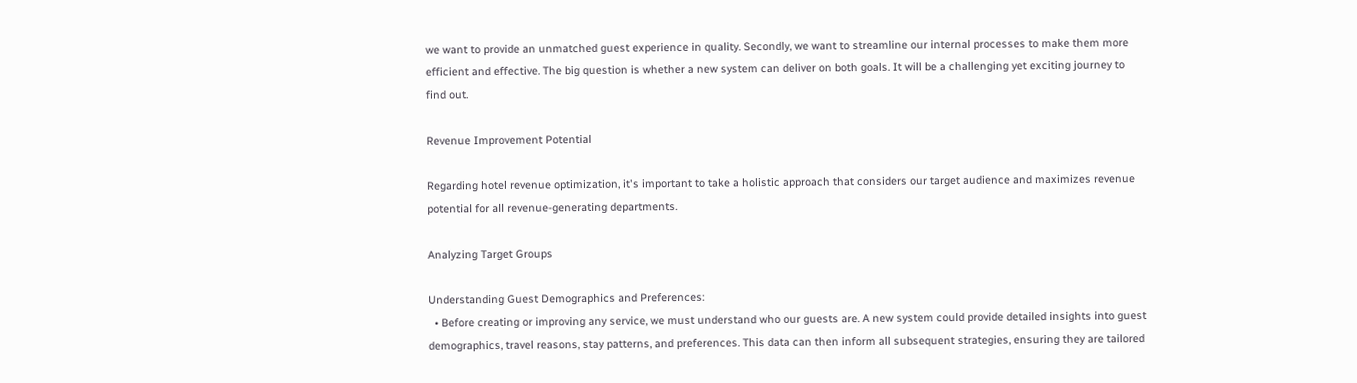we want to provide an unmatched guest experience in quality. Secondly, we want to streamline our internal processes to make them more efficient and effective. The big question is whether a new system can deliver on both goals. It will be a challenging yet exciting journey to find out.

Revenue Improvement Potential

Regarding hotel revenue optimization, it's important to take a holistic approach that considers our target audience and maximizes revenue potential for all revenue-generating departments.

Analyzing Target Groups

Understanding Guest Demographics and Preferences:
  • Before creating or improving any service, we must understand who our guests are. A new system could provide detailed insights into guest demographics, travel reasons, stay patterns, and preferences. This data can then inform all subsequent strategies, ensuring they are tailored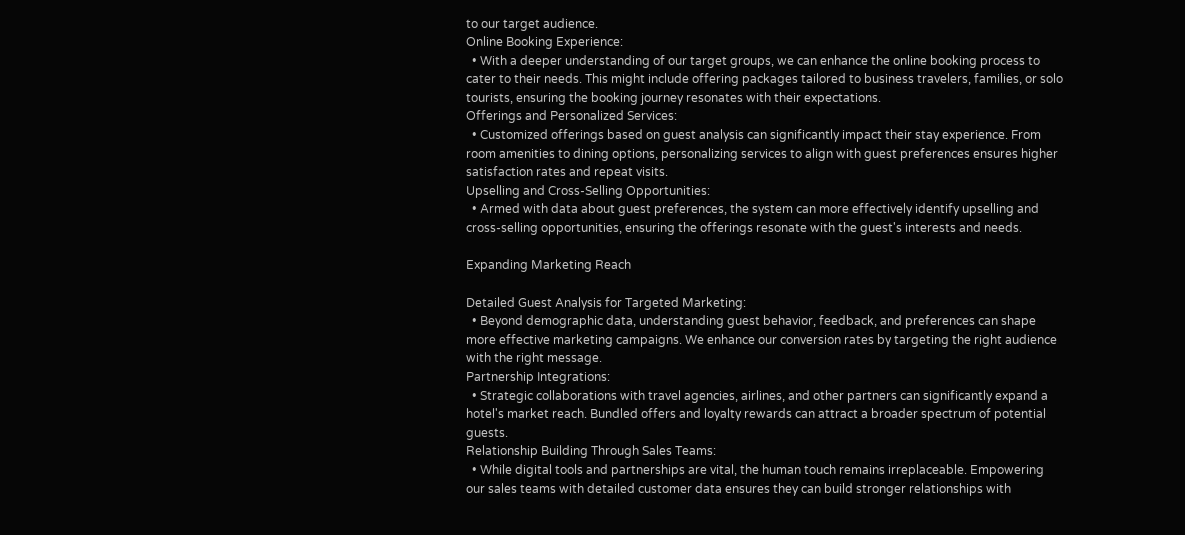to our target audience.
Online Booking Experience:
  • With a deeper understanding of our target groups, we can enhance the online booking process to cater to their needs. This might include offering packages tailored to business travelers, families, or solo tourists, ensuring the booking journey resonates with their expectations.
Offerings and Personalized Services:
  • Customized offerings based on guest analysis can significantly impact their stay experience. From room amenities to dining options, personalizing services to align with guest preferences ensures higher satisfaction rates and repeat visits.
Upselling and Cross-Selling Opportunities:
  • Armed with data about guest preferences, the system can more effectively identify upselling and cross-selling opportunities, ensuring the offerings resonate with the guest's interests and needs.

Expanding Marketing Reach

Detailed Guest Analysis for Targeted Marketing:
  • Beyond demographic data, understanding guest behavior, feedback, and preferences can shape more effective marketing campaigns. We enhance our conversion rates by targeting the right audience with the right message.
Partnership Integrations:
  • Strategic collaborations with travel agencies, airlines, and other partners can significantly expand a hotel's market reach. Bundled offers and loyalty rewards can attract a broader spectrum of potential guests.
Relationship Building Through Sales Teams:
  • While digital tools and partnerships are vital, the human touch remains irreplaceable. Empowering our sales teams with detailed customer data ensures they can build stronger relationships with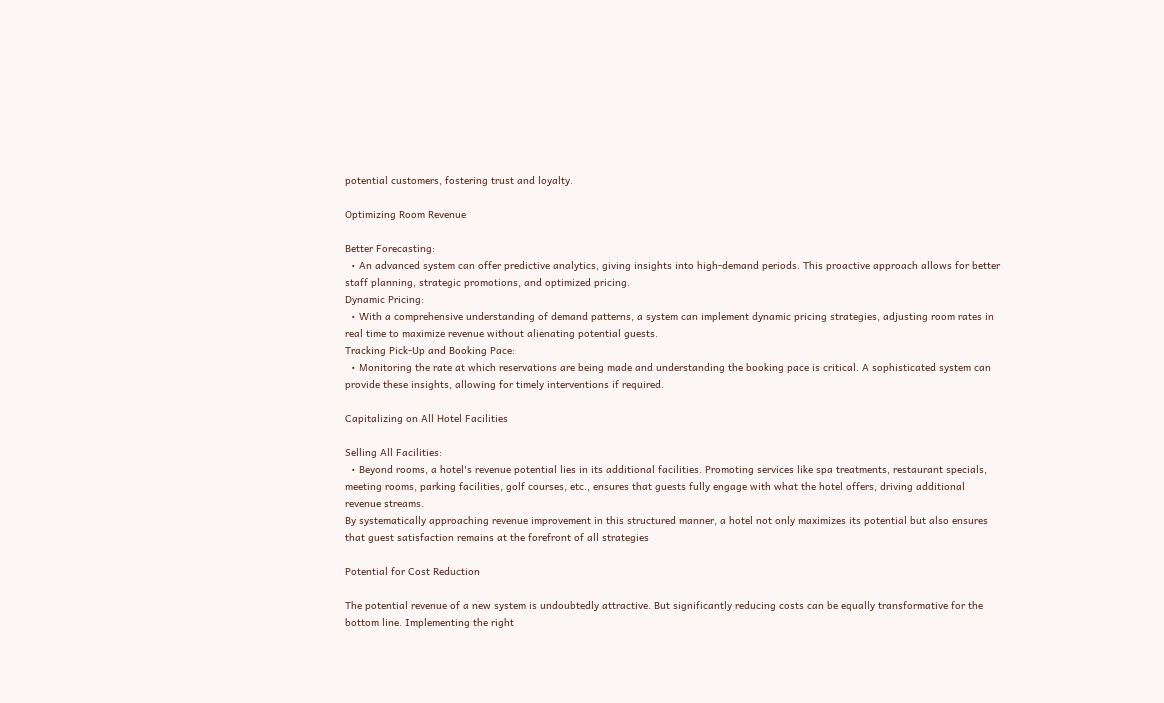potential customers, fostering trust and loyalty.

Optimizing Room Revenue

Better Forecasting:
  • An advanced system can offer predictive analytics, giving insights into high-demand periods. This proactive approach allows for better staff planning, strategic promotions, and optimized pricing.
Dynamic Pricing:
  • With a comprehensive understanding of demand patterns, a system can implement dynamic pricing strategies, adjusting room rates in real time to maximize revenue without alienating potential guests.
Tracking Pick-Up and Booking Pace:
  • Monitoring the rate at which reservations are being made and understanding the booking pace is critical. A sophisticated system can provide these insights, allowing for timely interventions if required.

Capitalizing on All Hotel Facilities

Selling All Facilities:
  • Beyond rooms, a hotel's revenue potential lies in its additional facilities. Promoting services like spa treatments, restaurant specials, meeting rooms, parking facilities, golf courses, etc., ensures that guests fully engage with what the hotel offers, driving additional revenue streams.
By systematically approaching revenue improvement in this structured manner, a hotel not only maximizes its potential but also ensures that guest satisfaction remains at the forefront of all strategies

Potential for Cost Reduction

The potential revenue of a new system is undoubtedly attractive. But significantly reducing costs can be equally transformative for the bottom line. Implementing the right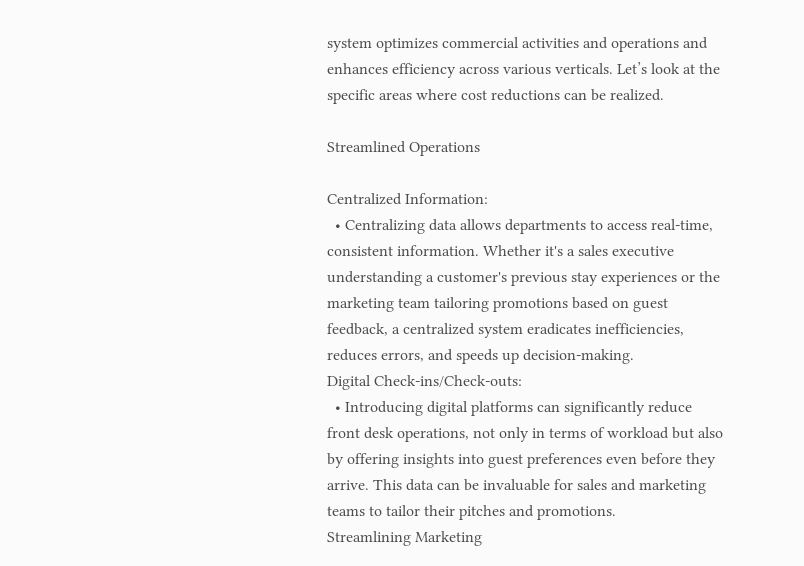system optimizes commercial activities and operations and enhances efficiency across various verticals. Let’s look at the specific areas where cost reductions can be realized.

Streamlined Operations

Centralized Information:
  • Centralizing data allows departments to access real-time, consistent information. Whether it's a sales executive understanding a customer's previous stay experiences or the marketing team tailoring promotions based on guest feedback, a centralized system eradicates inefficiencies, reduces errors, and speeds up decision-making.
Digital Check-ins/Check-outs:
  • Introducing digital platforms can significantly reduce front desk operations, not only in terms of workload but also by offering insights into guest preferences even before they arrive. This data can be invaluable for sales and marketing teams to tailor their pitches and promotions.
Streamlining Marketing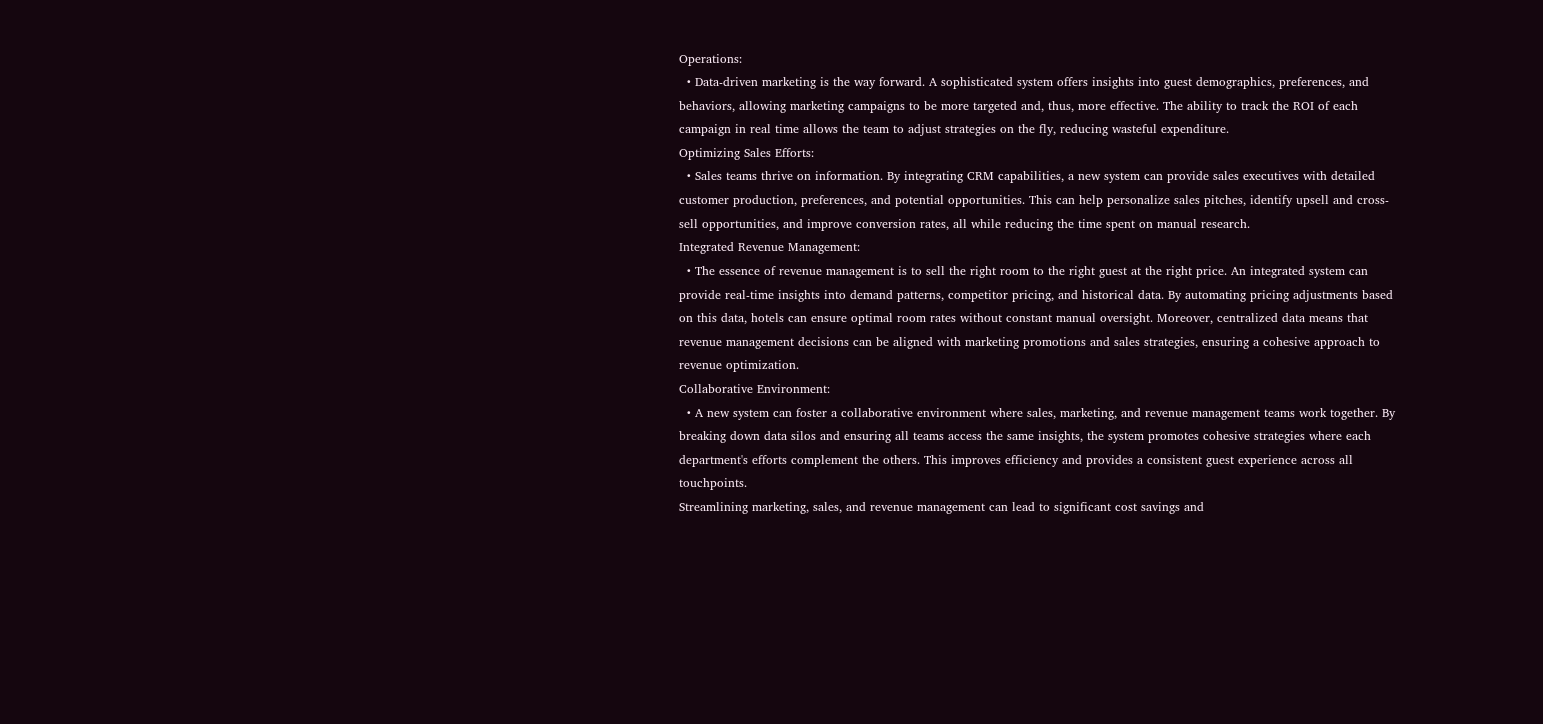Operations:
  • Data-driven marketing is the way forward. A sophisticated system offers insights into guest demographics, preferences, and behaviors, allowing marketing campaigns to be more targeted and, thus, more effective. The ability to track the ROI of each campaign in real time allows the team to adjust strategies on the fly, reducing wasteful expenditure.
Optimizing Sales Efforts:
  • Sales teams thrive on information. By integrating CRM capabilities, a new system can provide sales executives with detailed customer production, preferences, and potential opportunities. This can help personalize sales pitches, identify upsell and cross-sell opportunities, and improve conversion rates, all while reducing the time spent on manual research.
Integrated Revenue Management:
  • The essence of revenue management is to sell the right room to the right guest at the right price. An integrated system can provide real-time insights into demand patterns, competitor pricing, and historical data. By automating pricing adjustments based on this data, hotels can ensure optimal room rates without constant manual oversight. Moreover, centralized data means that revenue management decisions can be aligned with marketing promotions and sales strategies, ensuring a cohesive approach to revenue optimization.
Collaborative Environment:
  • A new system can foster a collaborative environment where sales, marketing, and revenue management teams work together. By breaking down data silos and ensuring all teams access the same insights, the system promotes cohesive strategies where each department's efforts complement the others. This improves efficiency and provides a consistent guest experience across all touchpoints.
Streamlining marketing, sales, and revenue management can lead to significant cost savings and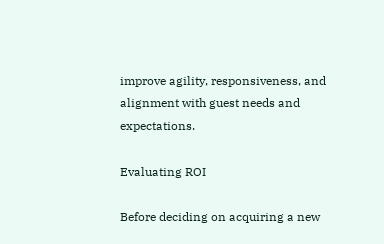improve agility, responsiveness, and alignment with guest needs and expectations.

Evaluating ROI

Before deciding on acquiring a new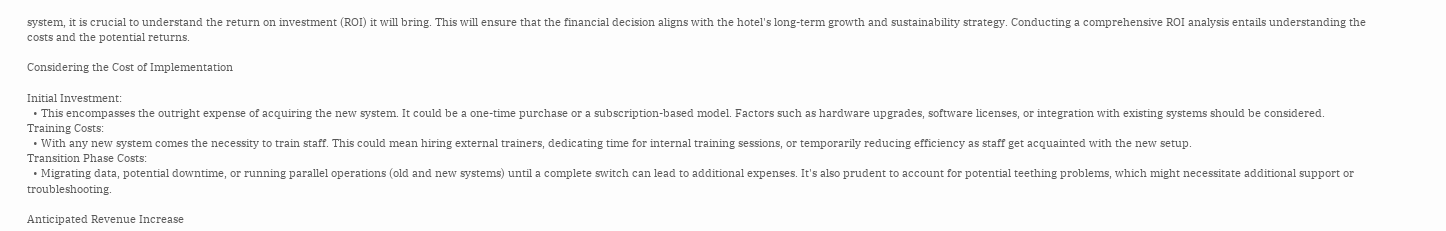system, it is crucial to understand the return on investment (ROI) it will bring. This will ensure that the financial decision aligns with the hotel's long-term growth and sustainability strategy. Conducting a comprehensive ROI analysis entails understanding the costs and the potential returns.

Considering the Cost of Implementation

Initial Investment:
  • This encompasses the outright expense of acquiring the new system. It could be a one-time purchase or a subscription-based model. Factors such as hardware upgrades, software licenses, or integration with existing systems should be considered.
Training Costs:
  • With any new system comes the necessity to train staff. This could mean hiring external trainers, dedicating time for internal training sessions, or temporarily reducing efficiency as staff get acquainted with the new setup.
Transition Phase Costs:
  • Migrating data, potential downtime, or running parallel operations (old and new systems) until a complete switch can lead to additional expenses. It's also prudent to account for potential teething problems, which might necessitate additional support or troubleshooting.

Anticipated Revenue Increase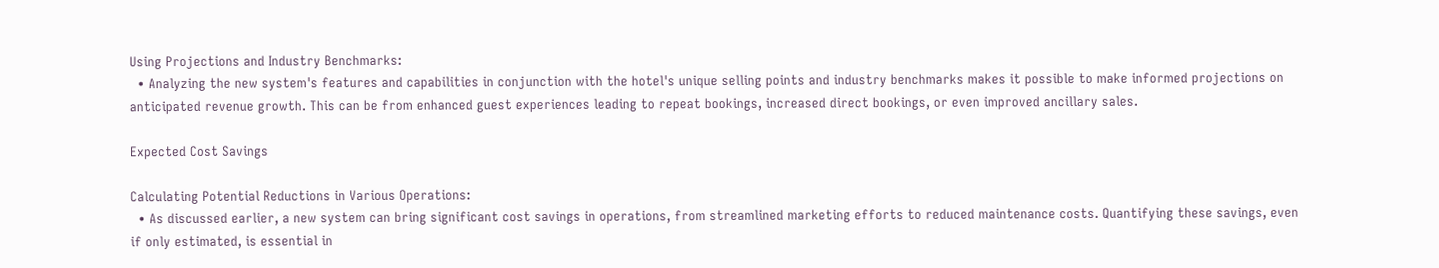Using Projections and Industry Benchmarks:
  • Analyzing the new system's features and capabilities in conjunction with the hotel's unique selling points and industry benchmarks makes it possible to make informed projections on anticipated revenue growth. This can be from enhanced guest experiences leading to repeat bookings, increased direct bookings, or even improved ancillary sales.

Expected Cost Savings

Calculating Potential Reductions in Various Operations:
  • As discussed earlier, a new system can bring significant cost savings in operations, from streamlined marketing efforts to reduced maintenance costs. Quantifying these savings, even if only estimated, is essential in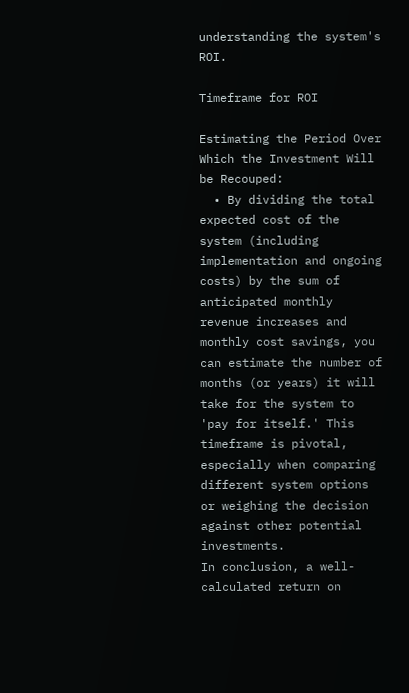understanding the system's ROI.

Timeframe for ROI

Estimating the Period Over Which the Investment Will be Recouped:
  • By dividing the total expected cost of the system (including implementation and ongoing costs) by the sum of anticipated monthly revenue increases and monthly cost savings, you can estimate the number of months (or years) it will take for the system to 'pay for itself.' This timeframe is pivotal, especially when comparing different system options or weighing the decision against other potential investments.
In conclusion, a well-calculated return on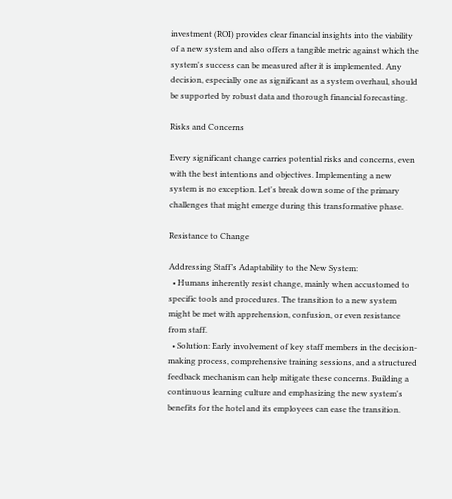investment (ROI) provides clear financial insights into the viability of a new system and also offers a tangible metric against which the system's success can be measured after it is implemented. Any decision, especially one as significant as a system overhaul, should be supported by robust data and thorough financial forecasting.

Risks and Concerns

Every significant change carries potential risks and concerns, even with the best intentions and objectives. Implementing a new system is no exception. Let's break down some of the primary challenges that might emerge during this transformative phase.

Resistance to Change

Addressing Staff’s Adaptability to the New System:
  • Humans inherently resist change, mainly when accustomed to specific tools and procedures. The transition to a new system might be met with apprehension, confusion, or even resistance from staff.
  • Solution: Early involvement of key staff members in the decision-making process, comprehensive training sessions, and a structured feedback mechanism can help mitigate these concerns. Building a continuous learning culture and emphasizing the new system's benefits for the hotel and its employees can ease the transition.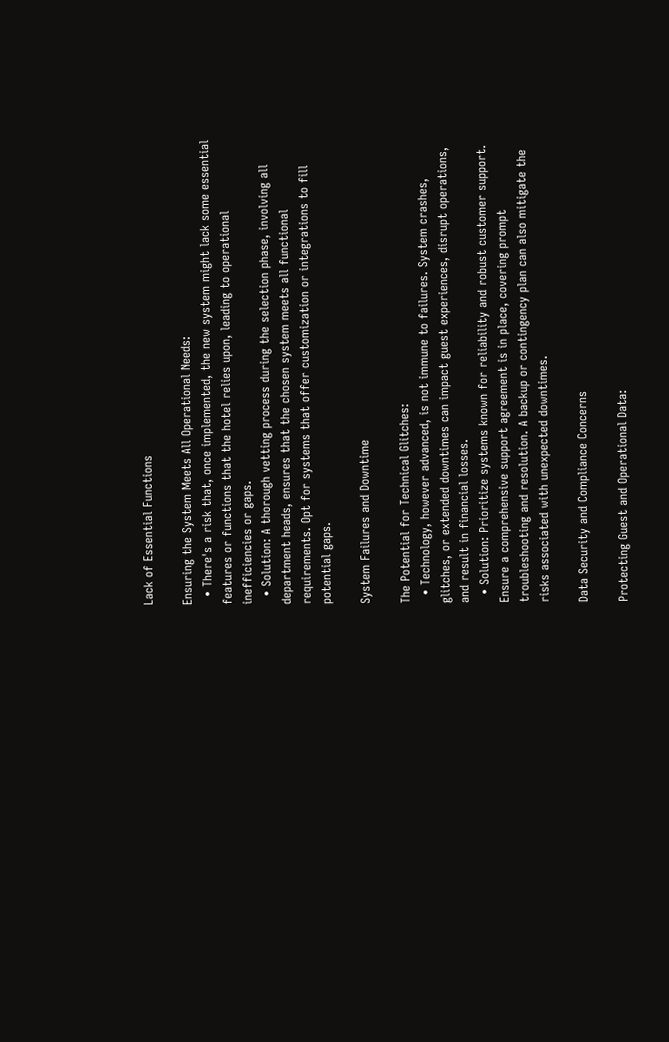Lack of Essential Functions

Ensuring the System Meets All Operational Needs:
  • There's a risk that, once implemented, the new system might lack some essential features or functions that the hotel relies upon, leading to operational inefficiencies or gaps.
  • Solution: A thorough vetting process during the selection phase, involving all department heads, ensures that the chosen system meets all functional requirements. Opt for systems that offer customization or integrations to fill potential gaps.

System Failures and Downtime

The Potential for Technical Glitches:
  • Technology, however advanced, is not immune to failures. System crashes, glitches, or extended downtimes can impact guest experiences, disrupt operations, and result in financial losses.
  • Solution: Prioritize systems known for reliability and robust customer support. Ensure a comprehensive support agreement is in place, covering prompt troubleshooting and resolution. A backup or contingency plan can also mitigate the risks associated with unexpected downtimes.

Data Security and Compliance Concerns

Protecting Guest and Operational Data: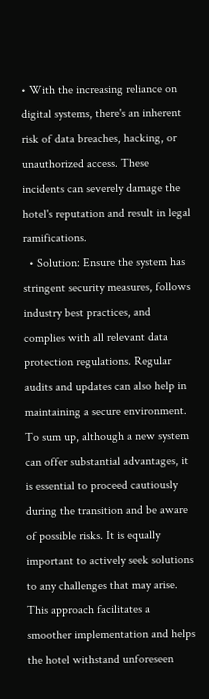• With the increasing reliance on digital systems, there's an inherent risk of data breaches, hacking, or unauthorized access. These incidents can severely damage the hotel's reputation and result in legal ramifications.
  • Solution: Ensure the system has stringent security measures, follows industry best practices, and complies with all relevant data protection regulations. Regular audits and updates can also help in maintaining a secure environment.
To sum up, although a new system can offer substantial advantages, it is essential to proceed cautiously during the transition and be aware of possible risks. It is equally important to actively seek solutions to any challenges that may arise. This approach facilitates a smoother implementation and helps the hotel withstand unforeseen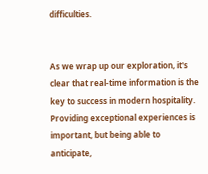difficulties.


As we wrap up our exploration, it's clear that real-time information is the key to success in modern hospitality. Providing exceptional experiences is important, but being able to anticipate,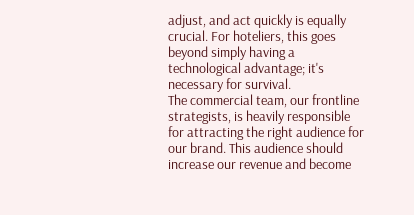adjust, and act quickly is equally crucial. For hoteliers, this goes beyond simply having a technological advantage; it's necessary for survival.
The commercial team, our frontline strategists, is heavily responsible for attracting the right audience for our brand. This audience should increase our revenue and become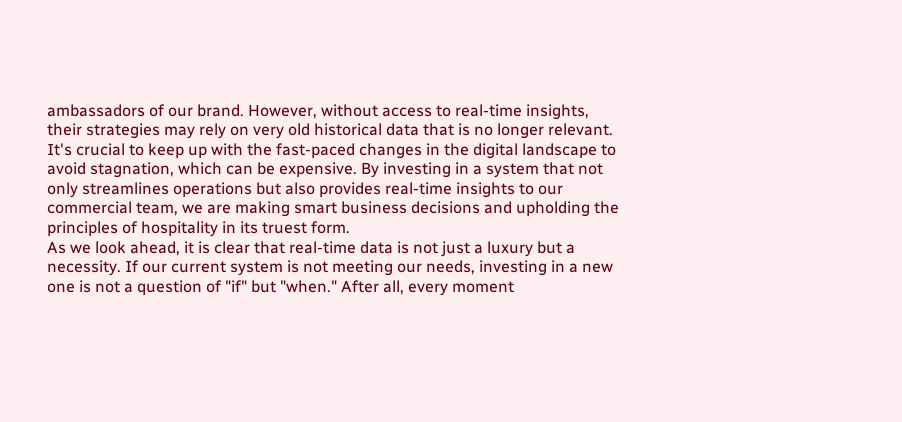ambassadors of our brand. However, without access to real-time insights, their strategies may rely on very old historical data that is no longer relevant.
It's crucial to keep up with the fast-paced changes in the digital landscape to avoid stagnation, which can be expensive. By investing in a system that not only streamlines operations but also provides real-time insights to our commercial team, we are making smart business decisions and upholding the principles of hospitality in its truest form.
As we look ahead, it is clear that real-time data is not just a luxury but a necessity. If our current system is not meeting our needs, investing in a new one is not a question of "if" but "when." After all, every moment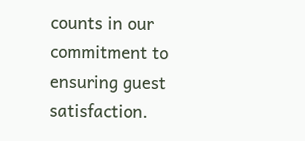counts in our commitment to ensuring guest satisfaction.